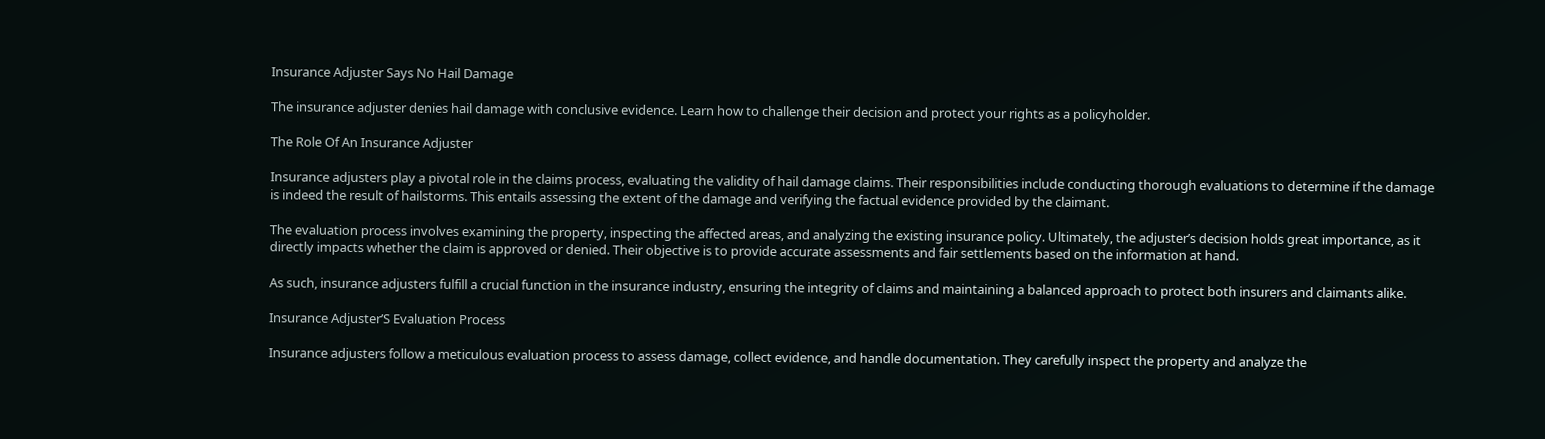Insurance Adjuster Says No Hail Damage

The insurance adjuster denies hail damage with conclusive evidence. Learn how to challenge their decision and protect your rights as a policyholder.

The Role Of An Insurance Adjuster

Insurance adjusters play a pivotal role in the claims process, evaluating the validity of hail damage claims. Their responsibilities include conducting thorough evaluations to determine if the damage is indeed the result of hailstorms. This entails assessing the extent of the damage and verifying the factual evidence provided by the claimant.

The evaluation process involves examining the property, inspecting the affected areas, and analyzing the existing insurance policy. Ultimately, the adjuster’s decision holds great importance, as it directly impacts whether the claim is approved or denied. Their objective is to provide accurate assessments and fair settlements based on the information at hand.

As such, insurance adjusters fulfill a crucial function in the insurance industry, ensuring the integrity of claims and maintaining a balanced approach to protect both insurers and claimants alike.

Insurance Adjuster’S Evaluation Process

Insurance adjusters follow a meticulous evaluation process to assess damage, collect evidence, and handle documentation. They carefully inspect the property and analyze the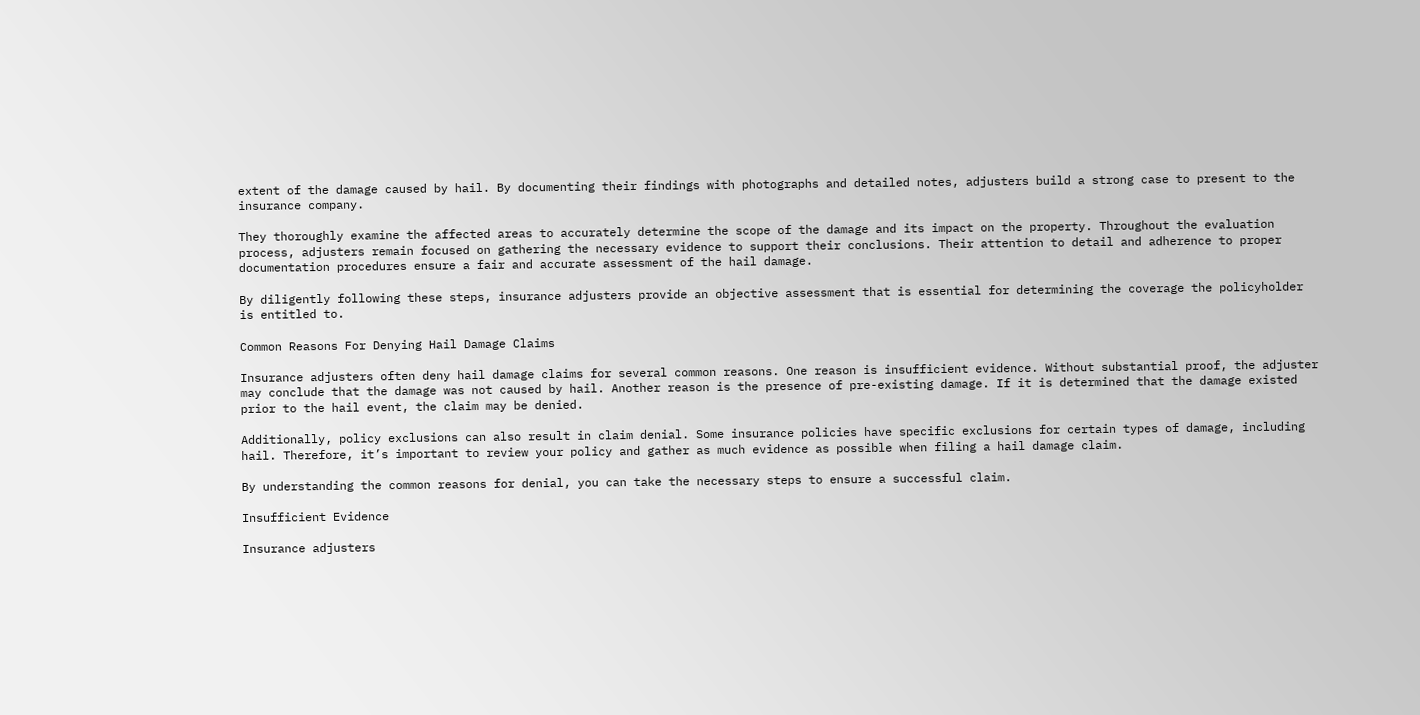extent of the damage caused by hail. By documenting their findings with photographs and detailed notes, adjusters build a strong case to present to the insurance company.

They thoroughly examine the affected areas to accurately determine the scope of the damage and its impact on the property. Throughout the evaluation process, adjusters remain focused on gathering the necessary evidence to support their conclusions. Their attention to detail and adherence to proper documentation procedures ensure a fair and accurate assessment of the hail damage.

By diligently following these steps, insurance adjusters provide an objective assessment that is essential for determining the coverage the policyholder is entitled to.

Common Reasons For Denying Hail Damage Claims

Insurance adjusters often deny hail damage claims for several common reasons. One reason is insufficient evidence. Without substantial proof, the adjuster may conclude that the damage was not caused by hail. Another reason is the presence of pre-existing damage. If it is determined that the damage existed prior to the hail event, the claim may be denied.

Additionally, policy exclusions can also result in claim denial. Some insurance policies have specific exclusions for certain types of damage, including hail. Therefore, it’s important to review your policy and gather as much evidence as possible when filing a hail damage claim.

By understanding the common reasons for denial, you can take the necessary steps to ensure a successful claim.

Insufficient Evidence

Insurance adjusters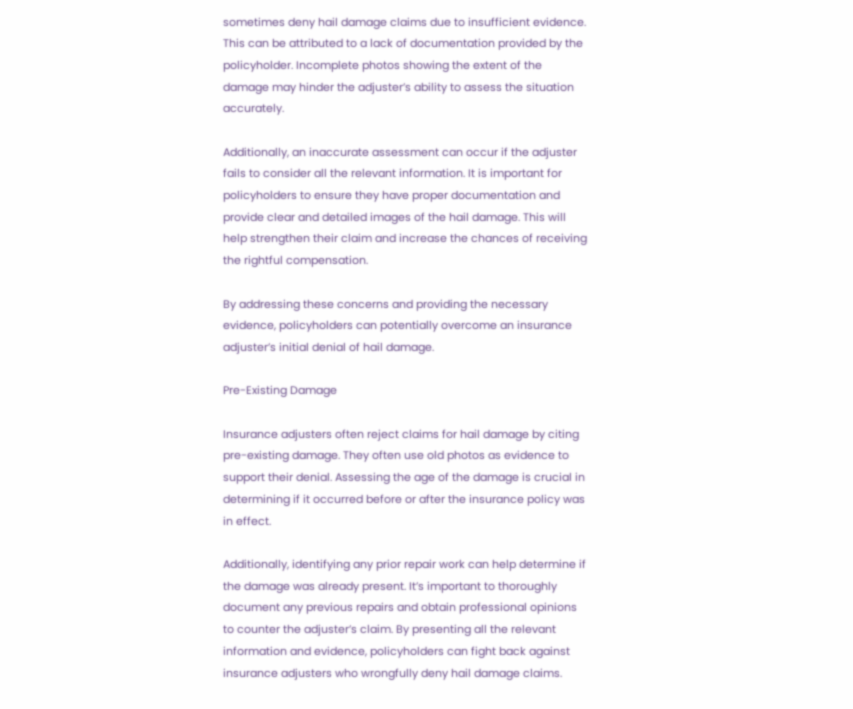sometimes deny hail damage claims due to insufficient evidence. This can be attributed to a lack of documentation provided by the policyholder. Incomplete photos showing the extent of the damage may hinder the adjuster’s ability to assess the situation accurately.

Additionally, an inaccurate assessment can occur if the adjuster fails to consider all the relevant information. It is important for policyholders to ensure they have proper documentation and provide clear and detailed images of the hail damage. This will help strengthen their claim and increase the chances of receiving the rightful compensation.

By addressing these concerns and providing the necessary evidence, policyholders can potentially overcome an insurance adjuster’s initial denial of hail damage.

Pre-Existing Damage

Insurance adjusters often reject claims for hail damage by citing pre-existing damage. They often use old photos as evidence to support their denial. Assessing the age of the damage is crucial in determining if it occurred before or after the insurance policy was in effect.

Additionally, identifying any prior repair work can help determine if the damage was already present. It’s important to thoroughly document any previous repairs and obtain professional opinions to counter the adjuster’s claim. By presenting all the relevant information and evidence, policyholders can fight back against insurance adjusters who wrongfully deny hail damage claims.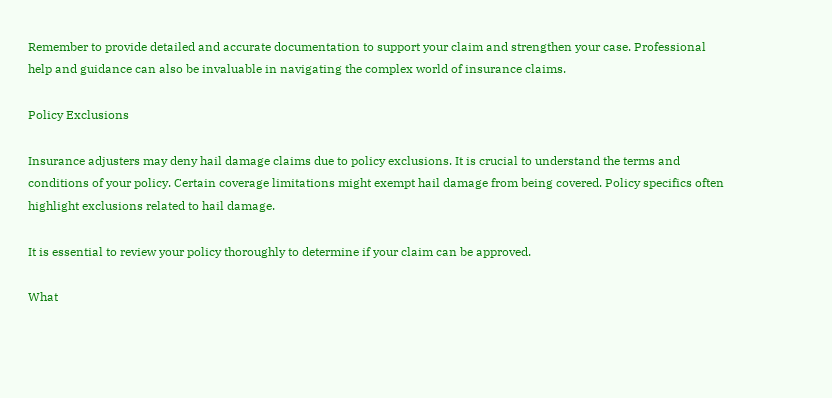Remember to provide detailed and accurate documentation to support your claim and strengthen your case. Professional help and guidance can also be invaluable in navigating the complex world of insurance claims.

Policy Exclusions

Insurance adjusters may deny hail damage claims due to policy exclusions. It is crucial to understand the terms and conditions of your policy. Certain coverage limitations might exempt hail damage from being covered. Policy specifics often highlight exclusions related to hail damage.

It is essential to review your policy thoroughly to determine if your claim can be approved.

What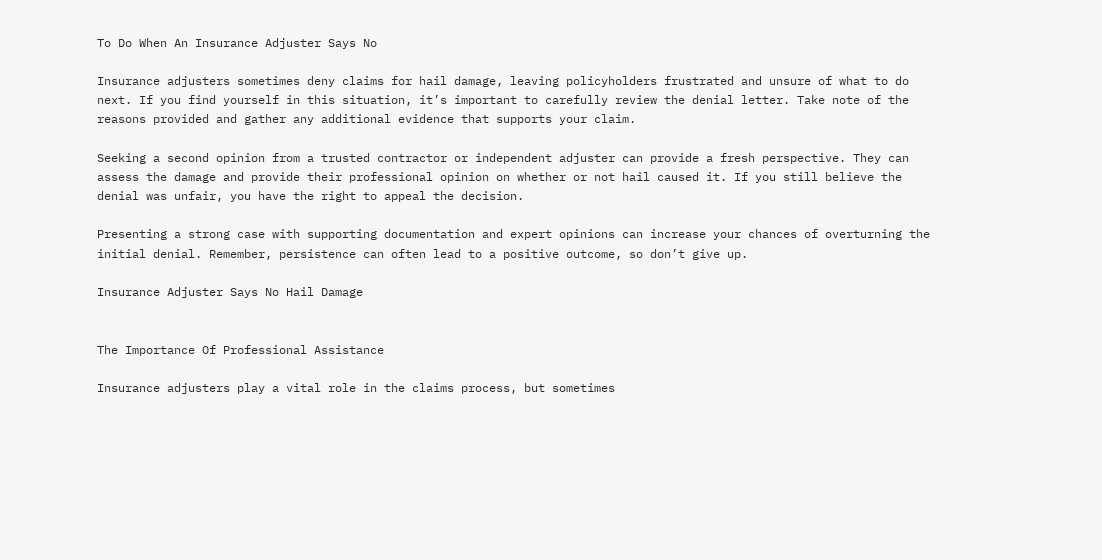To Do When An Insurance Adjuster Says No

Insurance adjusters sometimes deny claims for hail damage, leaving policyholders frustrated and unsure of what to do next. If you find yourself in this situation, it’s important to carefully review the denial letter. Take note of the reasons provided and gather any additional evidence that supports your claim.

Seeking a second opinion from a trusted contractor or independent adjuster can provide a fresh perspective. They can assess the damage and provide their professional opinion on whether or not hail caused it. If you still believe the denial was unfair, you have the right to appeal the decision.

Presenting a strong case with supporting documentation and expert opinions can increase your chances of overturning the initial denial. Remember, persistence can often lead to a positive outcome, so don’t give up.

Insurance Adjuster Says No Hail Damage


The Importance Of Professional Assistance

Insurance adjusters play a vital role in the claims process, but sometimes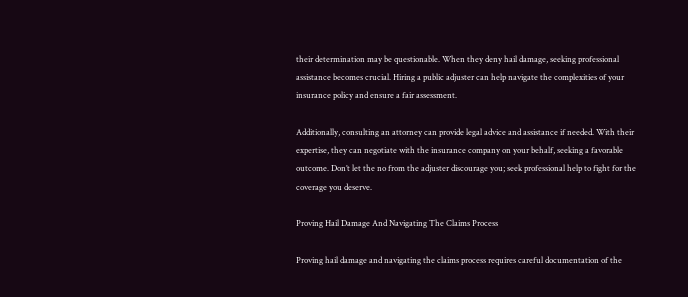their determination may be questionable. When they deny hail damage, seeking professional assistance becomes crucial. Hiring a public adjuster can help navigate the complexities of your insurance policy and ensure a fair assessment.

Additionally, consulting an attorney can provide legal advice and assistance if needed. With their expertise, they can negotiate with the insurance company on your behalf, seeking a favorable outcome. Don’t let the no from the adjuster discourage you; seek professional help to fight for the coverage you deserve.

Proving Hail Damage And Navigating The Claims Process

Proving hail damage and navigating the claims process requires careful documentation of the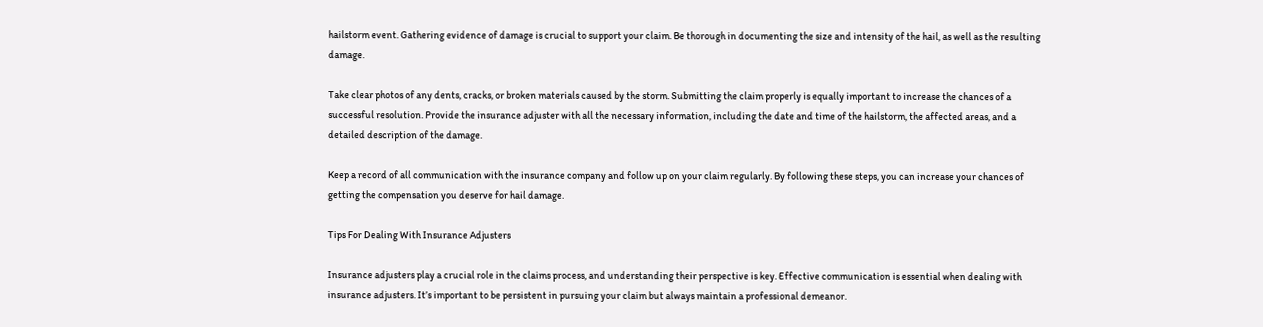hailstorm event. Gathering evidence of damage is crucial to support your claim. Be thorough in documenting the size and intensity of the hail, as well as the resulting damage.

Take clear photos of any dents, cracks, or broken materials caused by the storm. Submitting the claim properly is equally important to increase the chances of a successful resolution. Provide the insurance adjuster with all the necessary information, including the date and time of the hailstorm, the affected areas, and a detailed description of the damage.

Keep a record of all communication with the insurance company and follow up on your claim regularly. By following these steps, you can increase your chances of getting the compensation you deserve for hail damage.

Tips For Dealing With Insurance Adjusters

Insurance adjusters play a crucial role in the claims process, and understanding their perspective is key. Effective communication is essential when dealing with insurance adjusters. It’s important to be persistent in pursuing your claim but always maintain a professional demeanor.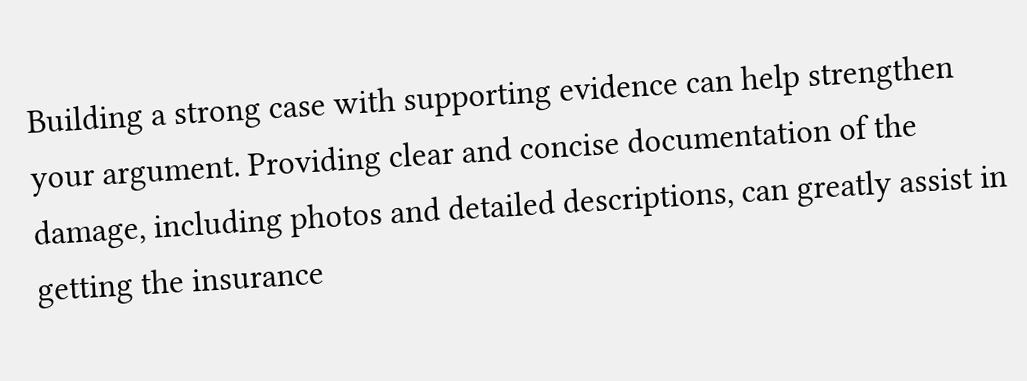Building a strong case with supporting evidence can help strengthen your argument. Providing clear and concise documentation of the damage, including photos and detailed descriptions, can greatly assist in getting the insurance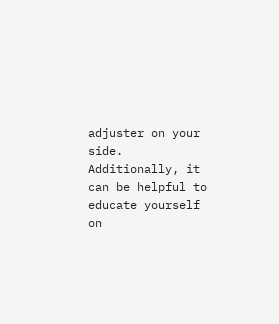adjuster on your side. Additionally, it can be helpful to educate yourself on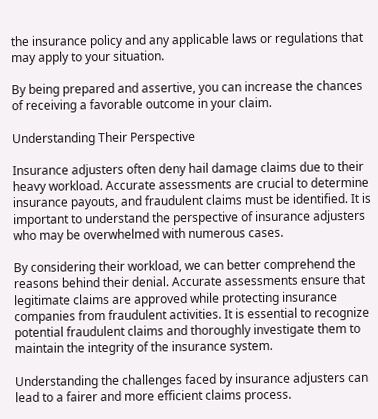the insurance policy and any applicable laws or regulations that may apply to your situation.

By being prepared and assertive, you can increase the chances of receiving a favorable outcome in your claim.

Understanding Their Perspective

Insurance adjusters often deny hail damage claims due to their heavy workload. Accurate assessments are crucial to determine insurance payouts, and fraudulent claims must be identified. It is important to understand the perspective of insurance adjusters who may be overwhelmed with numerous cases.

By considering their workload, we can better comprehend the reasons behind their denial. Accurate assessments ensure that legitimate claims are approved while protecting insurance companies from fraudulent activities. It is essential to recognize potential fraudulent claims and thoroughly investigate them to maintain the integrity of the insurance system.

Understanding the challenges faced by insurance adjusters can lead to a fairer and more efficient claims process.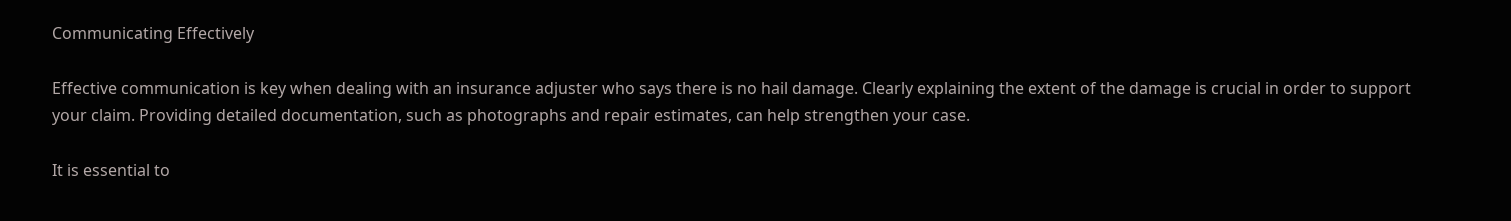Communicating Effectively

Effective communication is key when dealing with an insurance adjuster who says there is no hail damage. Clearly explaining the extent of the damage is crucial in order to support your claim. Providing detailed documentation, such as photographs and repair estimates, can help strengthen your case.

It is essential to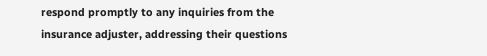respond promptly to any inquiries from the insurance adjuster, addressing their questions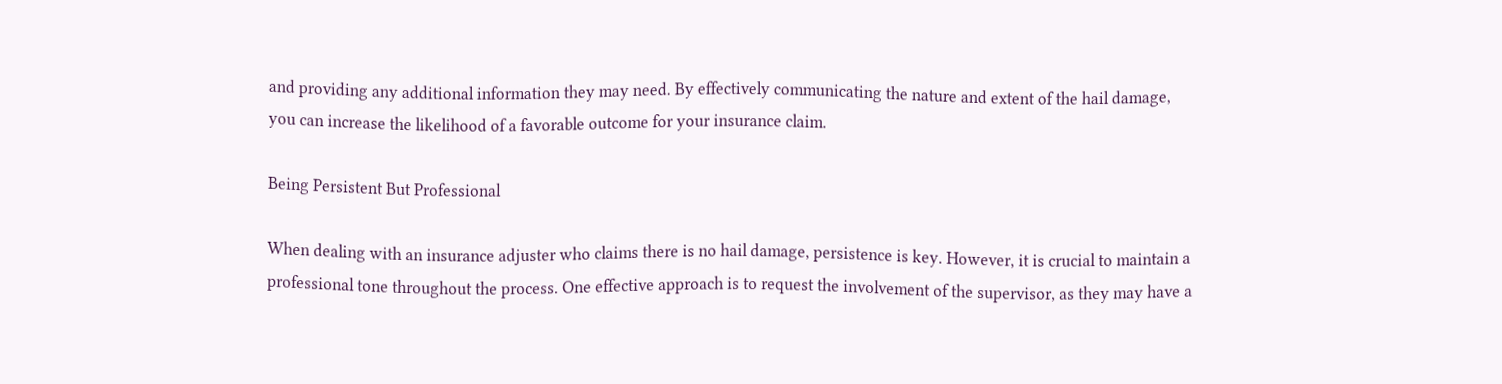and providing any additional information they may need. By effectively communicating the nature and extent of the hail damage, you can increase the likelihood of a favorable outcome for your insurance claim.

Being Persistent But Professional

When dealing with an insurance adjuster who claims there is no hail damage, persistence is key. However, it is crucial to maintain a professional tone throughout the process. One effective approach is to request the involvement of the supervisor, as they may have a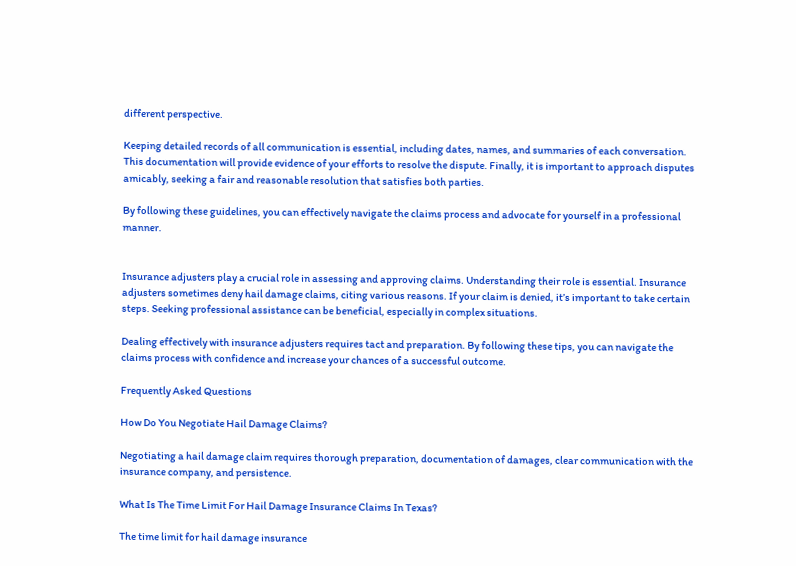different perspective.

Keeping detailed records of all communication is essential, including dates, names, and summaries of each conversation. This documentation will provide evidence of your efforts to resolve the dispute. Finally, it is important to approach disputes amicably, seeking a fair and reasonable resolution that satisfies both parties.

By following these guidelines, you can effectively navigate the claims process and advocate for yourself in a professional manner.


Insurance adjusters play a crucial role in assessing and approving claims. Understanding their role is essential. Insurance adjusters sometimes deny hail damage claims, citing various reasons. If your claim is denied, it’s important to take certain steps. Seeking professional assistance can be beneficial, especially in complex situations.

Dealing effectively with insurance adjusters requires tact and preparation. By following these tips, you can navigate the claims process with confidence and increase your chances of a successful outcome.

Frequently Asked Questions

How Do You Negotiate Hail Damage Claims?

Negotiating a hail damage claim requires thorough preparation, documentation of damages, clear communication with the insurance company, and persistence.

What Is The Time Limit For Hail Damage Insurance Claims In Texas?

The time limit for hail damage insurance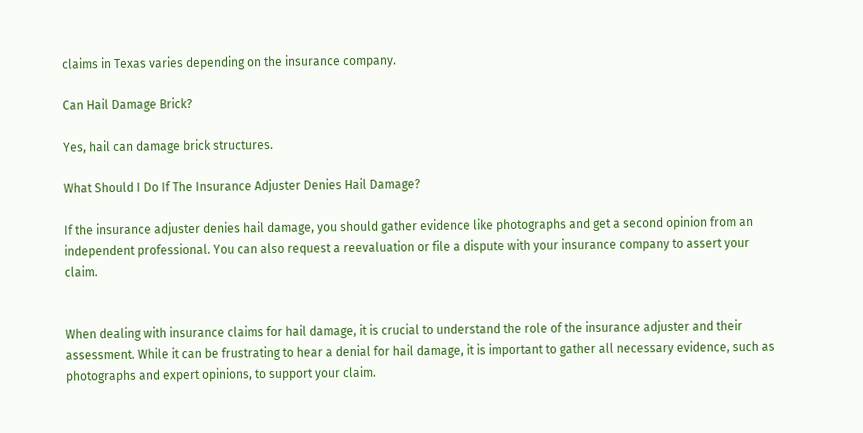claims in Texas varies depending on the insurance company.

Can Hail Damage Brick?

Yes, hail can damage brick structures.

What Should I Do If The Insurance Adjuster Denies Hail Damage?

If the insurance adjuster denies hail damage, you should gather evidence like photographs and get a second opinion from an independent professional. You can also request a reevaluation or file a dispute with your insurance company to assert your claim.


When dealing with insurance claims for hail damage, it is crucial to understand the role of the insurance adjuster and their assessment. While it can be frustrating to hear a denial for hail damage, it is important to gather all necessary evidence, such as photographs and expert opinions, to support your claim.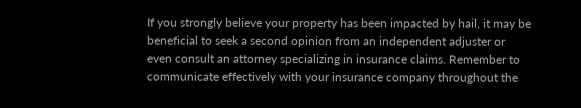If you strongly believe your property has been impacted by hail, it may be beneficial to seek a second opinion from an independent adjuster or even consult an attorney specializing in insurance claims. Remember to communicate effectively with your insurance company throughout the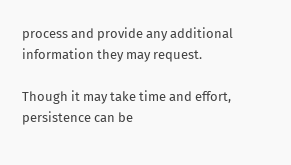process and provide any additional information they may request.

Though it may take time and effort, persistence can be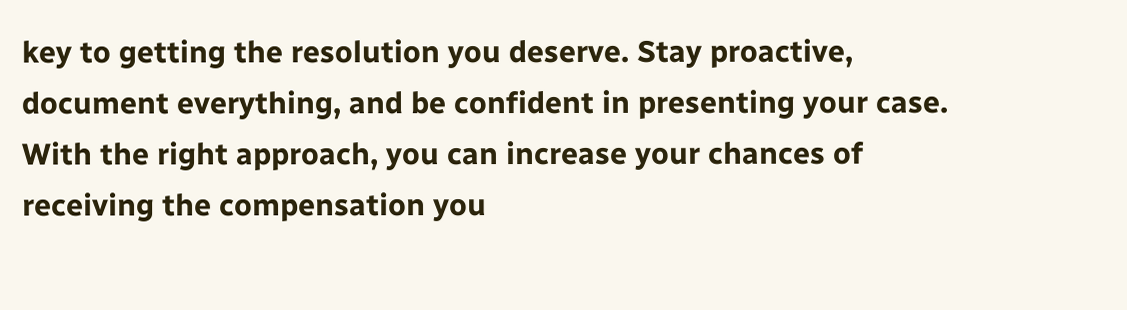key to getting the resolution you deserve. Stay proactive, document everything, and be confident in presenting your case. With the right approach, you can increase your chances of receiving the compensation you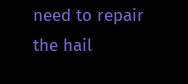need to repair the hail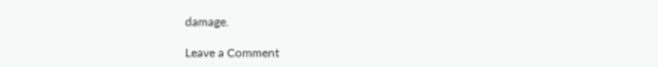damage.

Leave a Comment